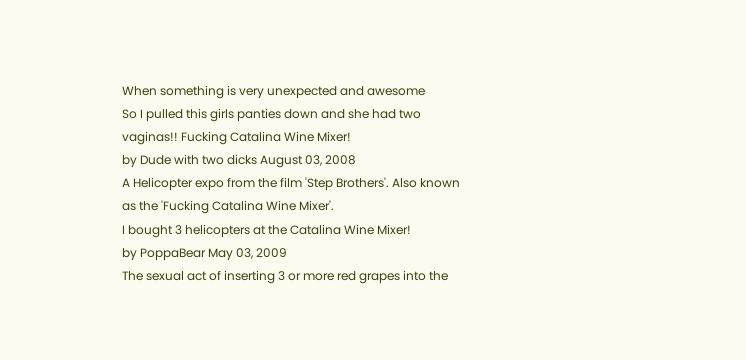When something is very unexpected and awesome
So I pulled this girls panties down and she had two vaginas!! Fucking Catalina Wine Mixer!
by Dude with two dicks August 03, 2008
A Helicopter expo from the film 'Step Brothers'. Also known as the 'Fucking Catalina Wine Mixer'.
I bought 3 helicopters at the Catalina Wine Mixer!
by PoppaBear May 03, 2009
The sexual act of inserting 3 or more red grapes into the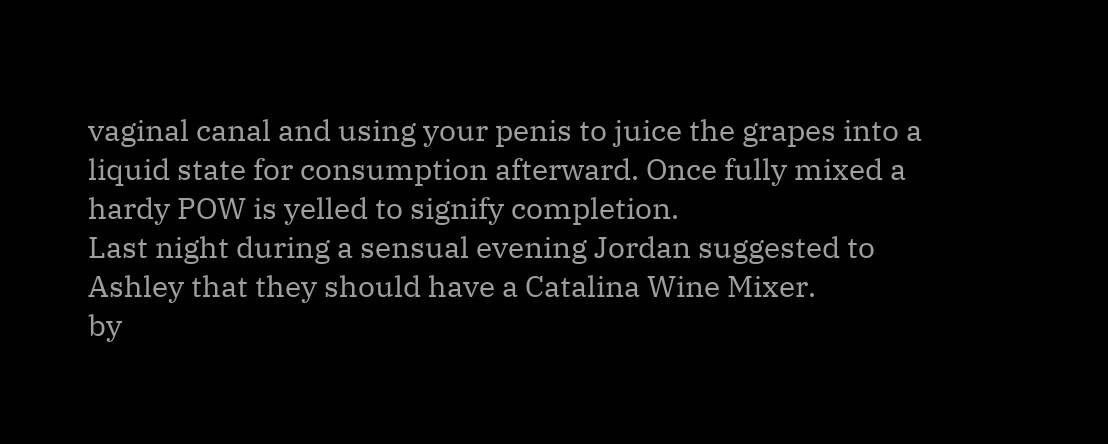vaginal canal and using your penis to juice the grapes into a liquid state for consumption afterward. Once fully mixed a hardy POW is yelled to signify completion.
Last night during a sensual evening Jordan suggested to Ashley that they should have a Catalina Wine Mixer.
by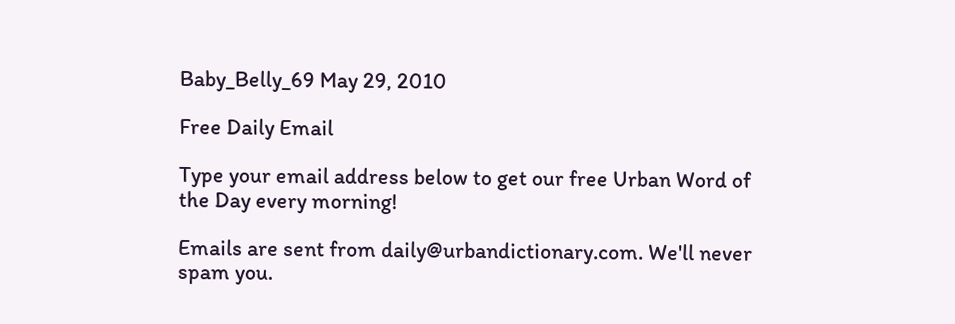Baby_Belly_69 May 29, 2010

Free Daily Email

Type your email address below to get our free Urban Word of the Day every morning!

Emails are sent from daily@urbandictionary.com. We'll never spam you.